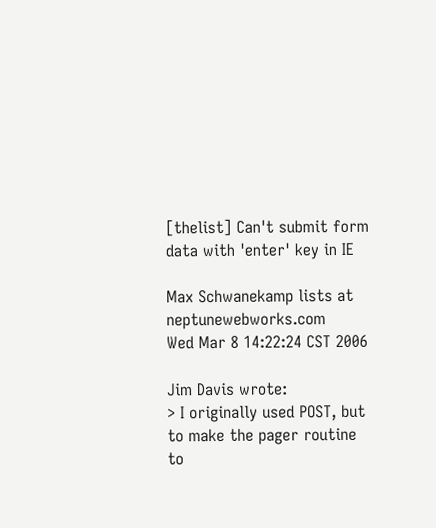[thelist] Can't submit form data with 'enter' key in IE

Max Schwanekamp lists at neptunewebworks.com
Wed Mar 8 14:22:24 CST 2006

Jim Davis wrote:
> I originally used POST, but to make the pager routine to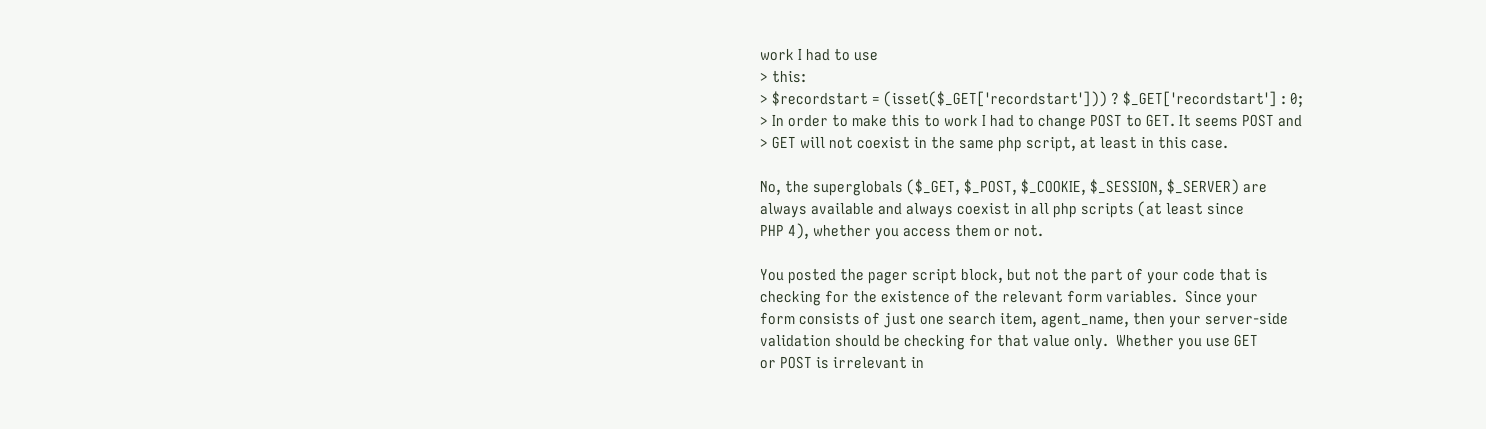work I had to use
> this:
> $recordstart = (isset($_GET['recordstart'])) ? $_GET['recordstart'] : 0;
> In order to make this to work I had to change POST to GET. It seems POST and
> GET will not coexist in the same php script, at least in this case.

No, the superglobals ($_GET, $_POST, $_COOKIE, $_SESSION, $_SERVER) are
always available and always coexist in all php scripts (at least since
PHP 4), whether you access them or not.

You posted the pager script block, but not the part of your code that is
checking for the existence of the relevant form variables.  Since your
form consists of just one search item, agent_name, then your server-side
validation should be checking for that value only.  Whether you use GET
or POST is irrelevant in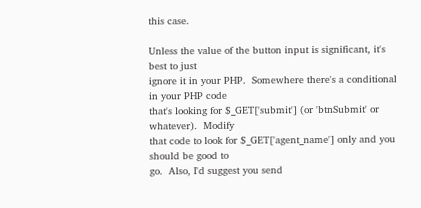this case.

Unless the value of the button input is significant, it's best to just
ignore it in your PHP.  Somewhere there's a conditional in your PHP code
that's looking for $_GET['submit'] (or 'btnSubmit' or whatever).  Modify
that code to look for $_GET['agent_name'] only and you should be good to
go.  Also, I'd suggest you send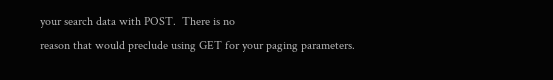your search data with POST.  There is no
reason that would preclude using GET for your paging parameters.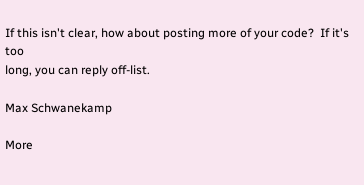If this isn't clear, how about posting more of your code?  If it's too
long, you can reply off-list.

Max Schwanekamp

More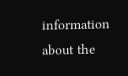information about the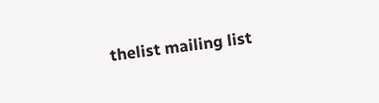thelist mailing list